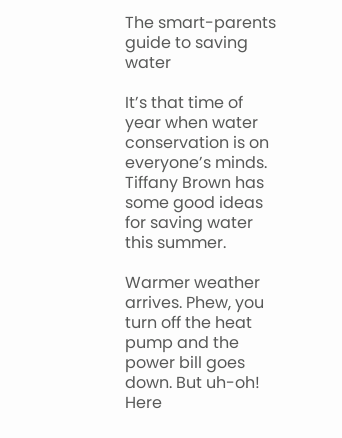The smart-parents guide to saving water

It’s that time of year when water conservation is on everyone’s minds. Tiffany Brown has some good ideas for saving water this summer.

Warmer weather arrives. Phew, you turn off the heat pump and the power bill goes down. But uh-oh! Here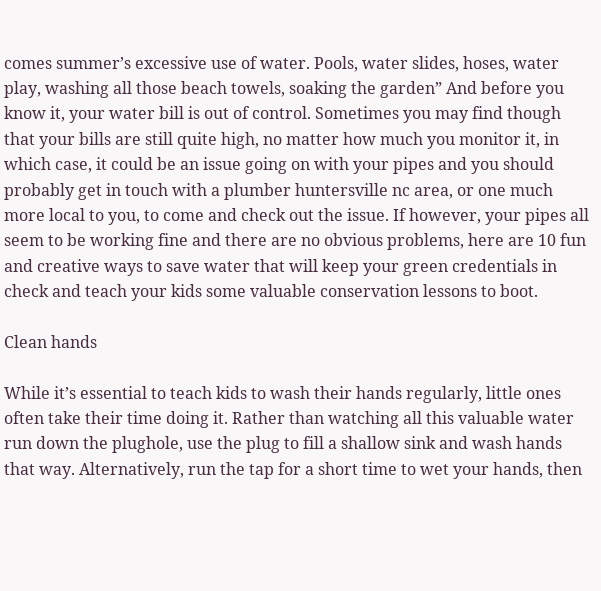comes summer’s excessive use of water. Pools, water slides, hoses, water play, washing all those beach towels, soaking the garden” And before you know it, your water bill is out of control. Sometimes you may find though that your bills are still quite high, no matter how much you monitor it, in which case, it could be an issue going on with your pipes and you should probably get in touch with a plumber huntersville nc area, or one much more local to you, to come and check out the issue. If however, your pipes all seem to be working fine and there are no obvious problems, here are 10 fun and creative ways to save water that will keep your green credentials in check and teach your kids some valuable conservation lessons to boot.

Clean hands

While it’s essential to teach kids to wash their hands regularly, little ones often take their time doing it. Rather than watching all this valuable water run down the plughole, use the plug to fill a shallow sink and wash hands that way. Alternatively, run the tap for a short time to wet your hands, then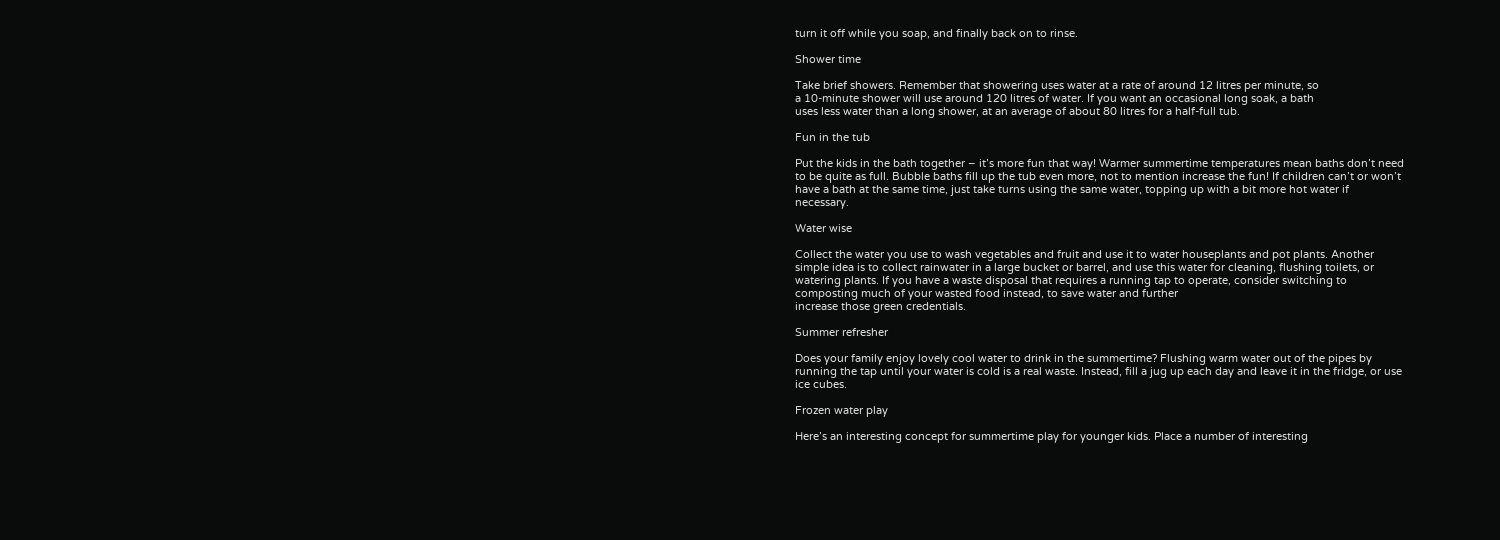turn it off while you soap, and finally back on to rinse.

Shower time

Take brief showers. Remember that showering uses water at a rate of around 12 litres per minute, so
a 10-minute shower will use around 120 litres of water. If you want an occasional long soak, a bath
uses less water than a long shower, at an average of about 80 litres for a half-full tub.

Fun in the tub

Put the kids in the bath together – it’s more fun that way! Warmer summertime temperatures mean baths don’t need to be quite as full. Bubble baths fill up the tub even more, not to mention increase the fun! If children can’t or won’t have a bath at the same time, just take turns using the same water, topping up with a bit more hot water if necessary.

Water wise

Collect the water you use to wash vegetables and fruit and use it to water houseplants and pot plants. Another simple idea is to collect rainwater in a large bucket or barrel, and use this water for cleaning, flushing toilets, or watering plants. If you have a waste disposal that requires a running tap to operate, consider switching to composting much of your wasted food instead, to save water and further
increase those green credentials.

Summer refresher

Does your family enjoy lovely cool water to drink in the summertime? Flushing warm water out of the pipes by running the tap until your water is cold is a real waste. Instead, fill a jug up each day and leave it in the fridge, or use ice cubes.

Frozen water play

Here’s an interesting concept for summertime play for younger kids. Place a number of interesting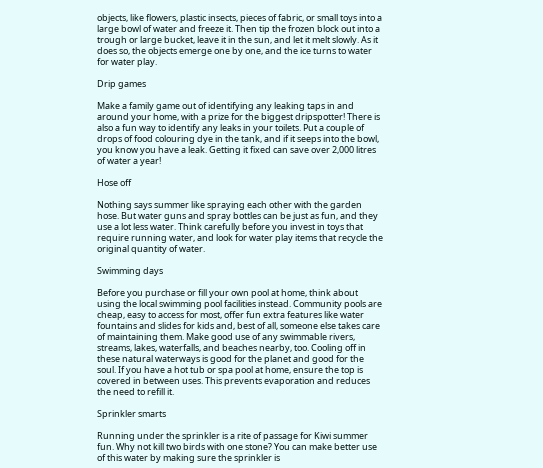objects, like flowers, plastic insects, pieces of fabric, or small toys into a large bowl of water and freeze it. Then tip the frozen block out into a trough or large bucket, leave it in the sun, and let it melt slowly. As it does so, the objects emerge one by one, and the ice turns to water for water play.

Drip games

Make a family game out of identifying any leaking taps in and around your home, with a prize for the biggest dripspotter! There is also a fun way to identify any leaks in your toilets. Put a couple of drops of food colouring dye in the tank, and if it seeps into the bowl, you know you have a leak. Getting it fixed can save over 2,000 litres of water a year!

Hose off

Nothing says summer like spraying each other with the garden hose. But water guns and spray bottles can be just as fun, and they use a lot less water. Think carefully before you invest in toys that require running water, and look for water play items that recycle the original quantity of water.

Swimming days

Before you purchase or fill your own pool at home, think about using the local swimming pool facilities instead. Community pools are cheap, easy to access for most, offer fun extra features like water fountains and slides for kids and, best of all, someone else takes care of maintaining them. Make good use of any swimmable rivers, streams, lakes, waterfalls, and beaches nearby, too. Cooling off in these natural waterways is good for the planet and good for the soul. If you have a hot tub or spa pool at home, ensure the top is covered in between uses. This prevents evaporation and reduces the need to refill it.

Sprinkler smarts

Running under the sprinkler is a rite of passage for Kiwi summer fun. Why not kill two birds with one stone? You can make better use of this water by making sure the sprinkler is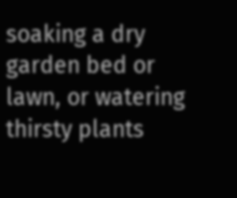soaking a dry garden bed or lawn, or watering thirsty plants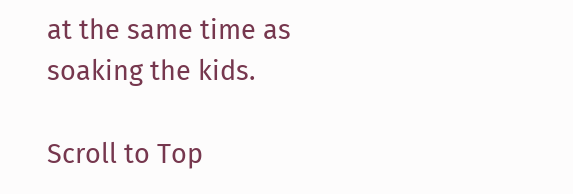at the same time as soaking the kids.

Scroll to Top